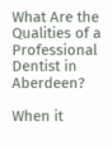What Are the Qualities of a Professional Dentist in Aberdeen?

When it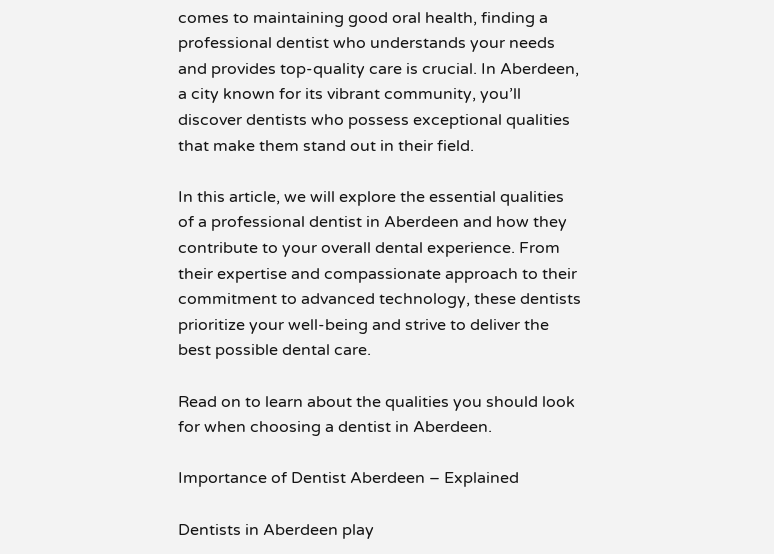comes to maintaining good oral health, finding a professional dentist who understands your needs and provides top-quality care is crucial. In Aberdeen, a city known for its vibrant community, you’ll discover dentists who possess exceptional qualities that make them stand out in their field.

In this article, we will explore the essential qualities of a professional dentist in Aberdeen and how they contribute to your overall dental experience. From their expertise and compassionate approach to their commitment to advanced technology, these dentists prioritize your well-being and strive to deliver the best possible dental care.

Read on to learn about the qualities you should look for when choosing a dentist in Aberdeen.

Importance of Dentist Aberdeen – Explained

Dentists in Aberdeen play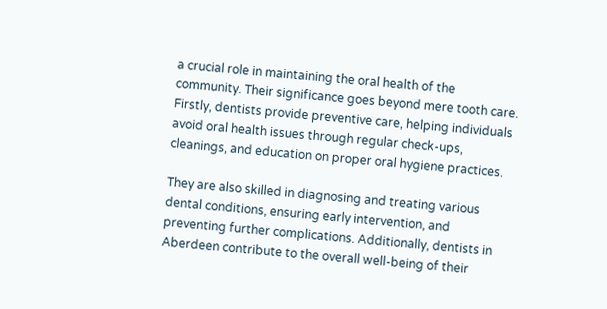a crucial role in maintaining the oral health of the community. Their significance goes beyond mere tooth care. Firstly, dentists provide preventive care, helping individuals avoid oral health issues through regular check-ups, cleanings, and education on proper oral hygiene practices.

They are also skilled in diagnosing and treating various dental conditions, ensuring early intervention, and preventing further complications. Additionally, dentists in Aberdeen contribute to the overall well-being of their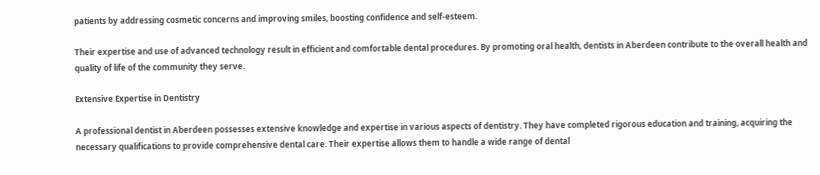patients by addressing cosmetic concerns and improving smiles, boosting confidence and self-esteem.

Their expertise and use of advanced technology result in efficient and comfortable dental procedures. By promoting oral health, dentists in Aberdeen contribute to the overall health and quality of life of the community they serve.

Extensive Expertise in Dentistry

A professional dentist in Aberdeen possesses extensive knowledge and expertise in various aspects of dentistry. They have completed rigorous education and training, acquiring the necessary qualifications to provide comprehensive dental care. Their expertise allows them to handle a wide range of dental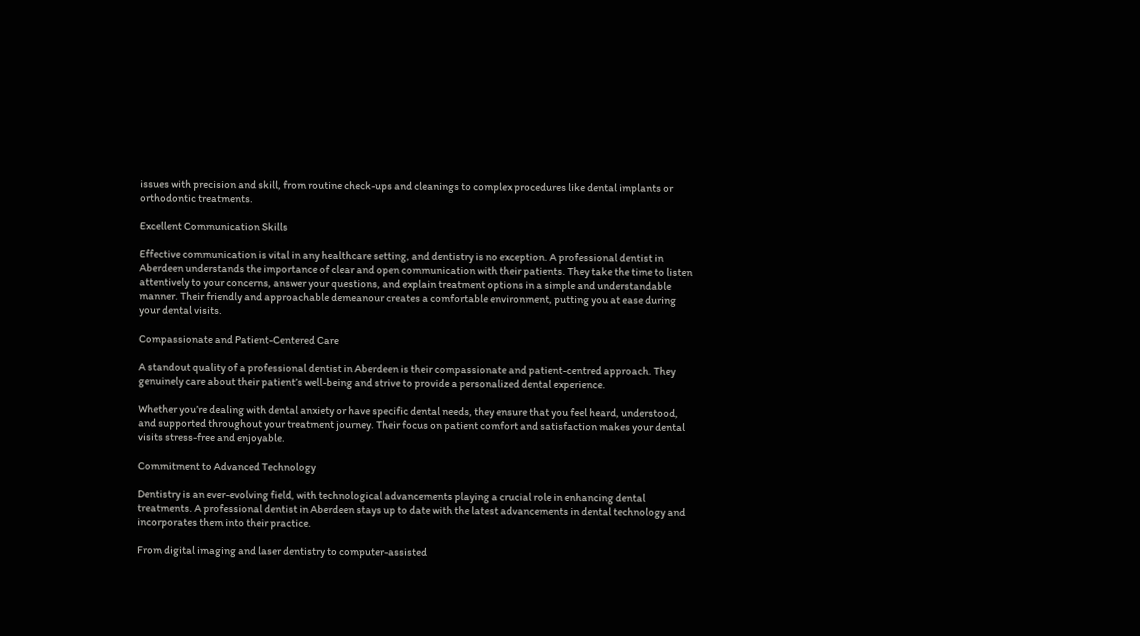issues with precision and skill, from routine check-ups and cleanings to complex procedures like dental implants or orthodontic treatments.

Excellent Communication Skills

Effective communication is vital in any healthcare setting, and dentistry is no exception. A professional dentist in Aberdeen understands the importance of clear and open communication with their patients. They take the time to listen attentively to your concerns, answer your questions, and explain treatment options in a simple and understandable manner. Their friendly and approachable demeanour creates a comfortable environment, putting you at ease during your dental visits.

Compassionate and Patient-Centered Care

A standout quality of a professional dentist in Aberdeen is their compassionate and patient-centred approach. They genuinely care about their patient’s well-being and strive to provide a personalized dental experience.

Whether you’re dealing with dental anxiety or have specific dental needs, they ensure that you feel heard, understood, and supported throughout your treatment journey. Their focus on patient comfort and satisfaction makes your dental visits stress-free and enjoyable.

Commitment to Advanced Technology

Dentistry is an ever-evolving field, with technological advancements playing a crucial role in enhancing dental treatments. A professional dentist in Aberdeen stays up to date with the latest advancements in dental technology and incorporates them into their practice.

From digital imaging and laser dentistry to computer-assisted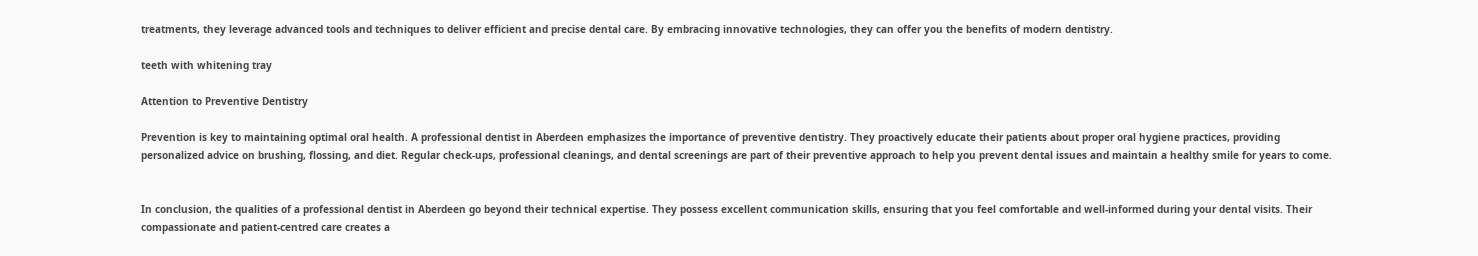treatments, they leverage advanced tools and techniques to deliver efficient and precise dental care. By embracing innovative technologies, they can offer you the benefits of modern dentistry.

teeth with whitening tray

Attention to Preventive Dentistry

Prevention is key to maintaining optimal oral health. A professional dentist in Aberdeen emphasizes the importance of preventive dentistry. They proactively educate their patients about proper oral hygiene practices, providing personalized advice on brushing, flossing, and diet. Regular check-ups, professional cleanings, and dental screenings are part of their preventive approach to help you prevent dental issues and maintain a healthy smile for years to come.


In conclusion, the qualities of a professional dentist in Aberdeen go beyond their technical expertise. They possess excellent communication skills, ensuring that you feel comfortable and well-informed during your dental visits. Their compassionate and patient-centred care creates a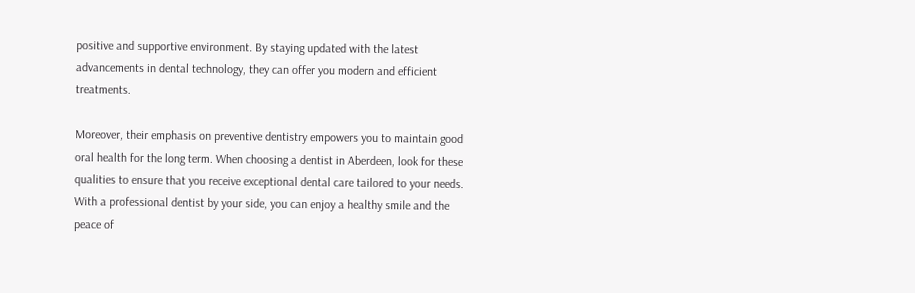positive and supportive environment. By staying updated with the latest advancements in dental technology, they can offer you modern and efficient treatments.

Moreover, their emphasis on preventive dentistry empowers you to maintain good oral health for the long term. When choosing a dentist in Aberdeen, look for these qualities to ensure that you receive exceptional dental care tailored to your needs. With a professional dentist by your side, you can enjoy a healthy smile and the peace of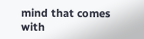mind that comes with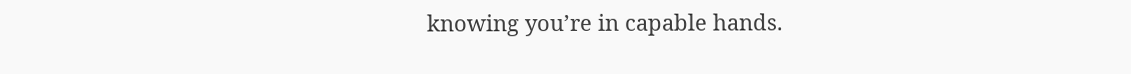knowing you’re in capable hands.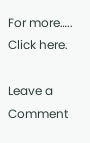For more….. Click here.

Leave a Comment